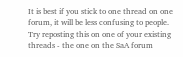It is best if you stick to one thread on one forum, it will be less confusing to people. Try reposting this on one of your existing threads - the one on the SaA forum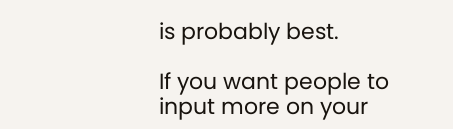is probably best.

If you want people to input more on your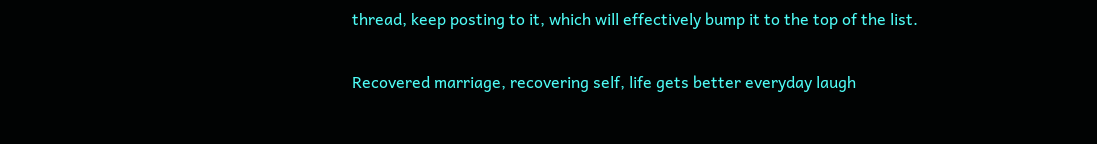thread, keep posting to it, which will effectively bump it to the top of the list.

Recovered marriage, recovering self, life gets better everyday laugh